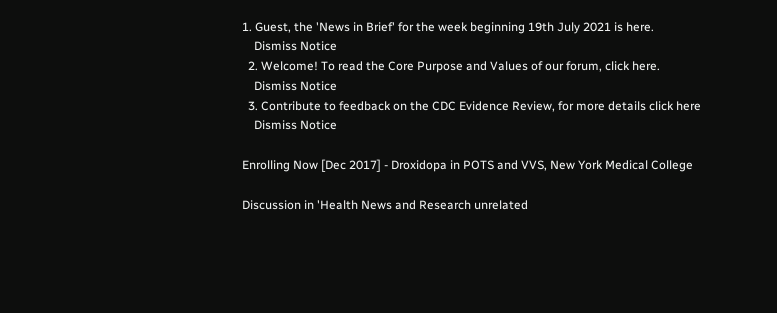1. Guest, the 'News in Brief' for the week beginning 19th July 2021 is here.
    Dismiss Notice
  2. Welcome! To read the Core Purpose and Values of our forum, click here.
    Dismiss Notice
  3. Contribute to feedback on the CDC Evidence Review, for more details click here
    Dismiss Notice

Enrolling Now [Dec 2017] - Droxidopa in POTS and VVS, New York Medical College

Discussion in 'Health News and Research unrelated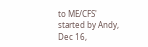to ME/CFS' started by Andy, Dec 16,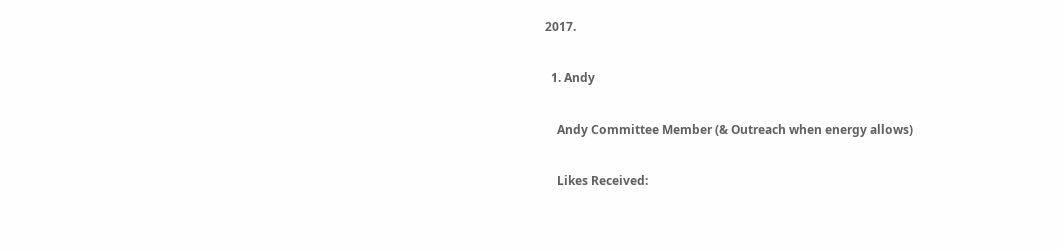2017.

  1. Andy

    Andy Committee Member (& Outreach when energy allows)

    Likes Received: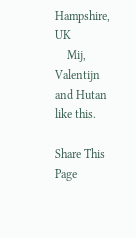Hampshire, UK
    Mij, Valentijn and Hutan like this.

Share This Page